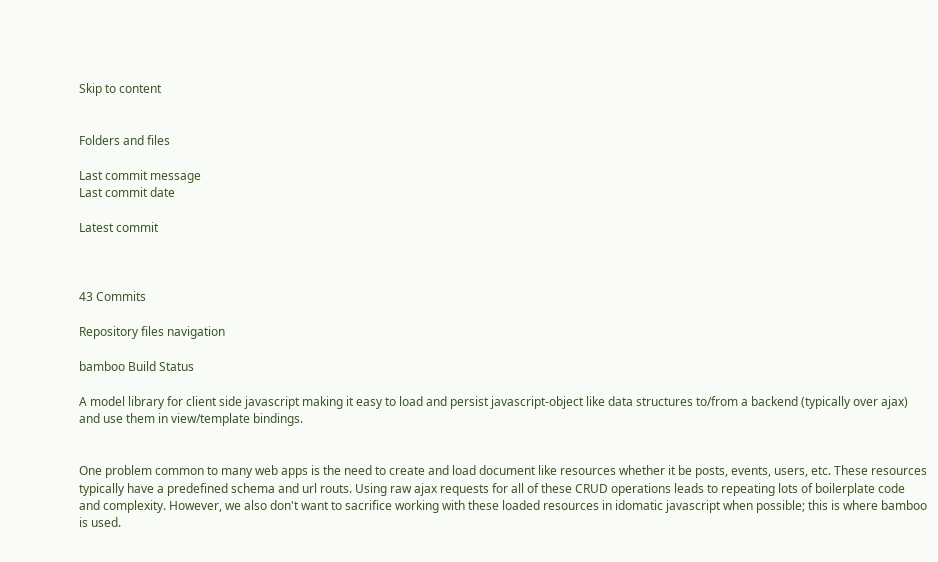Skip to content


Folders and files

Last commit message
Last commit date

Latest commit



43 Commits

Repository files navigation

bamboo Build Status

A model library for client side javascript making it easy to load and persist javascript-object like data structures to/from a backend (typically over ajax) and use them in view/template bindings.


One problem common to many web apps is the need to create and load document like resources whether it be posts, events, users, etc. These resources typically have a predefined schema and url routs. Using raw ajax requests for all of these CRUD operations leads to repeating lots of boilerplate code and complexity. However, we also don't want to sacrifice working with these loaded resources in idomatic javascript when possible; this is where bamboo is used.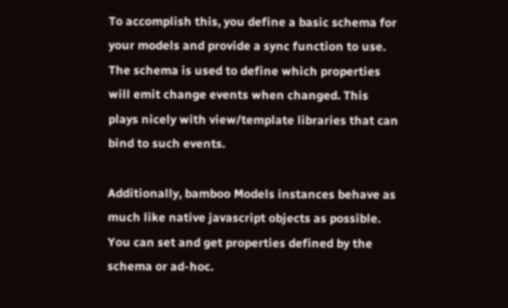To accomplish this, you define a basic schema for your models and provide a sync function to use. The schema is used to define which properties will emit change events when changed. This plays nicely with view/template libraries that can bind to such events.

Additionally, bamboo Models instances behave as much like native javascript objects as possible. You can set and get properties defined by the schema or ad-hoc.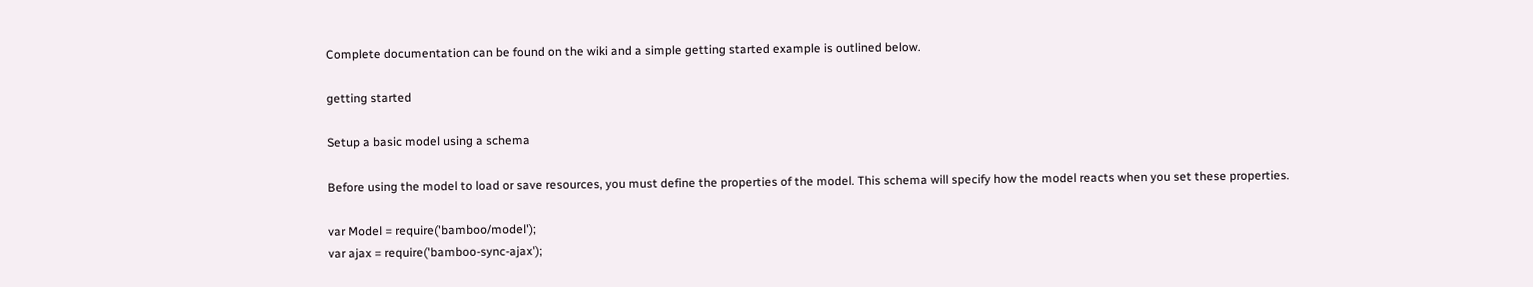Complete documentation can be found on the wiki and a simple getting started example is outlined below.

getting started

Setup a basic model using a schema

Before using the model to load or save resources, you must define the properties of the model. This schema will specify how the model reacts when you set these properties.

var Model = require('bamboo/model');
var ajax = require('bamboo-sync-ajax');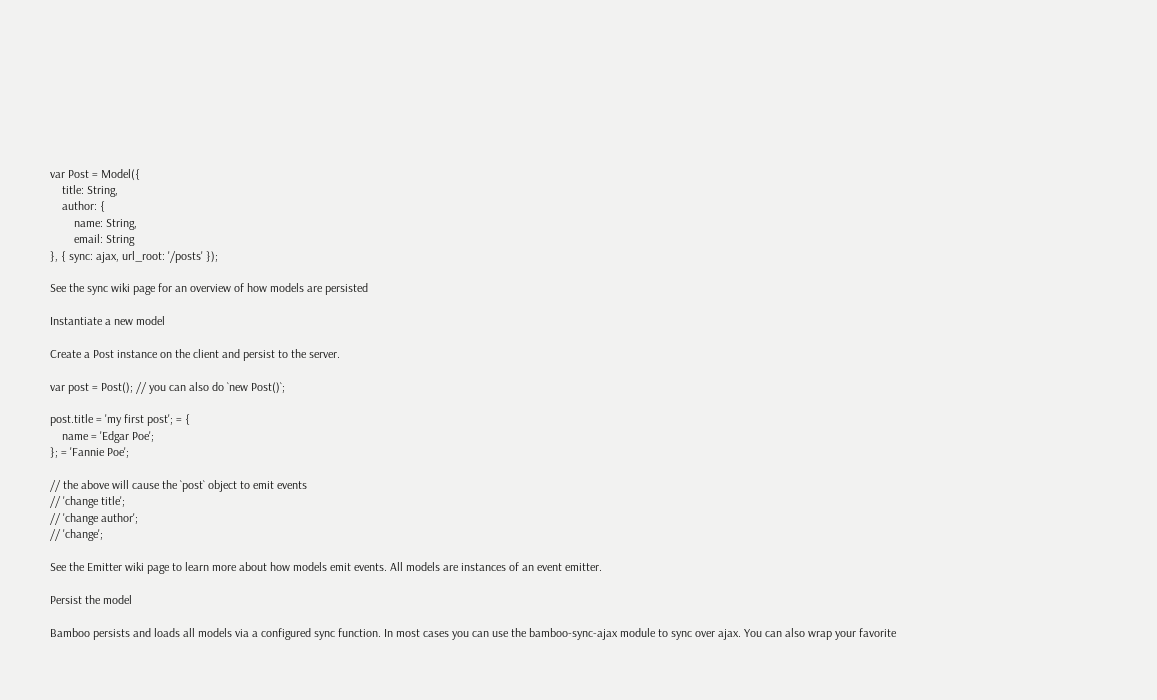var Post = Model({
    title: String,
    author: {
        name: String,
        email: String
}, { sync: ajax, url_root: '/posts' });

See the sync wiki page for an overview of how models are persisted

Instantiate a new model

Create a Post instance on the client and persist to the server.

var post = Post(); // you can also do `new Post()`;

post.title = 'my first post'; = {
    name = 'Edgar Poe';
}; = 'Fannie Poe';

// the above will cause the `post` object to emit events
// 'change title';
// 'change author';
// 'change';

See the Emitter wiki page to learn more about how models emit events. All models are instances of an event emitter.

Persist the model

Bamboo persists and loads all models via a configured sync function. In most cases you can use the bamboo-sync-ajax module to sync over ajax. You can also wrap your favorite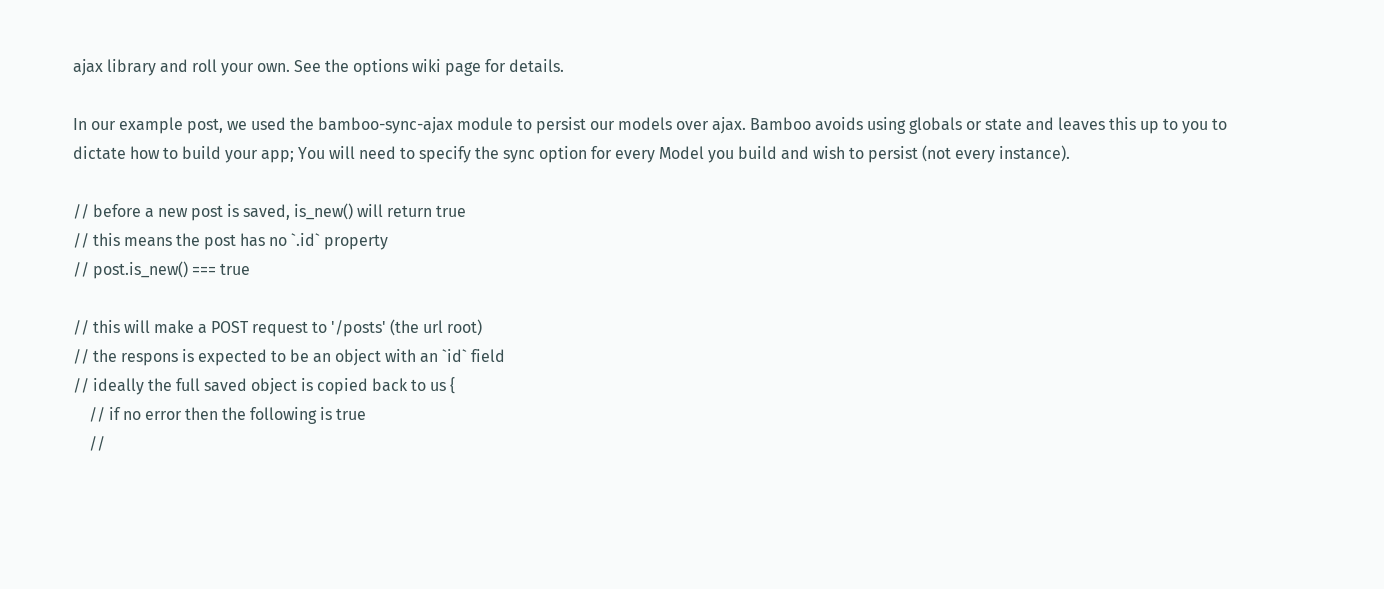ajax library and roll your own. See the options wiki page for details.

In our example post, we used the bamboo-sync-ajax module to persist our models over ajax. Bamboo avoids using globals or state and leaves this up to you to dictate how to build your app; You will need to specify the sync option for every Model you build and wish to persist (not every instance).

// before a new post is saved, is_new() will return true
// this means the post has no `.id` property
// post.is_new() === true

// this will make a POST request to '/posts' (the url root)
// the respons is expected to be an object with an `id` field
// ideally the full saved object is copied back to us {
    // if no error then the following is true
    //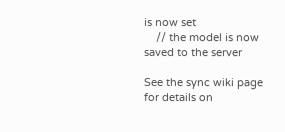is now set
    // the model is now saved to the server

See the sync wiki page for details on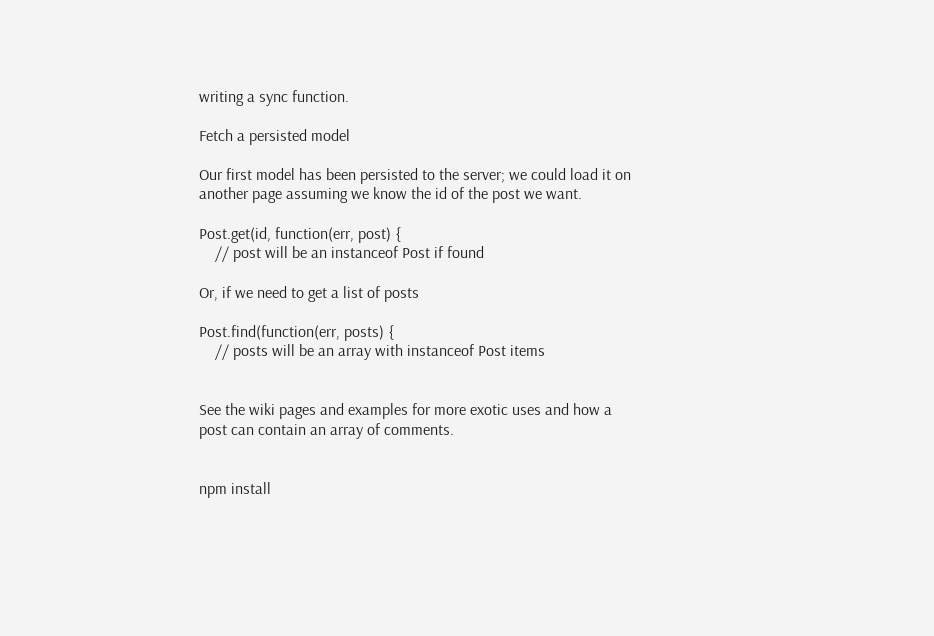writing a sync function.

Fetch a persisted model

Our first model has been persisted to the server; we could load it on another page assuming we know the id of the post we want.

Post.get(id, function(err, post) {
    // post will be an instanceof Post if found

Or, if we need to get a list of posts

Post.find(function(err, posts) {
    // posts will be an array with instanceof Post items


See the wiki pages and examples for more exotic uses and how a post can contain an array of comments.


npm install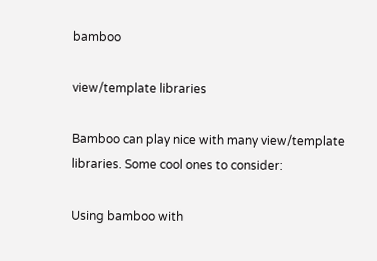bamboo

view/template libraries

Bamboo can play nice with many view/template libraries. Some cool ones to consider:

Using bamboo with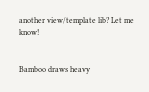another view/template lib? Let me know!


Bamboo draws heavy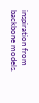inspiration from backbone models.